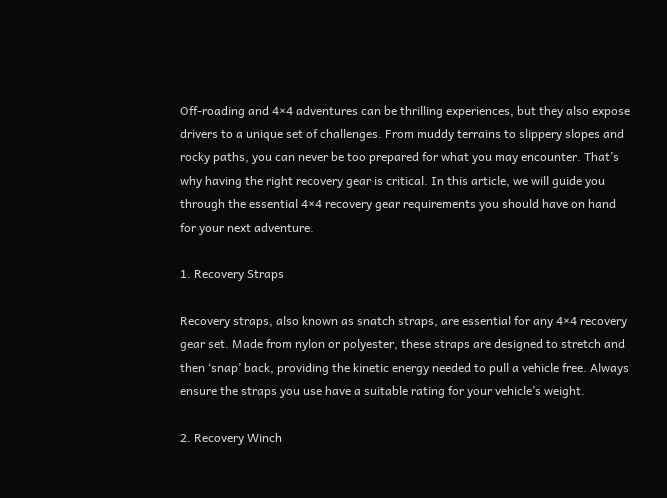Off-roading and 4×4 adventures can be thrilling experiences, but they also expose drivers to a unique set of challenges. From muddy terrains to slippery slopes and rocky paths, you can never be too prepared for what you may encounter. That’s why having the right recovery gear is critical. In this article, we will guide you through the essential 4×4 recovery gear requirements you should have on hand for your next adventure.

1. Recovery Straps

Recovery straps, also known as snatch straps, are essential for any 4×4 recovery gear set. Made from nylon or polyester, these straps are designed to stretch and then ‘snap’ back, providing the kinetic energy needed to pull a vehicle free. Always ensure the straps you use have a suitable rating for your vehicle’s weight.

2. Recovery Winch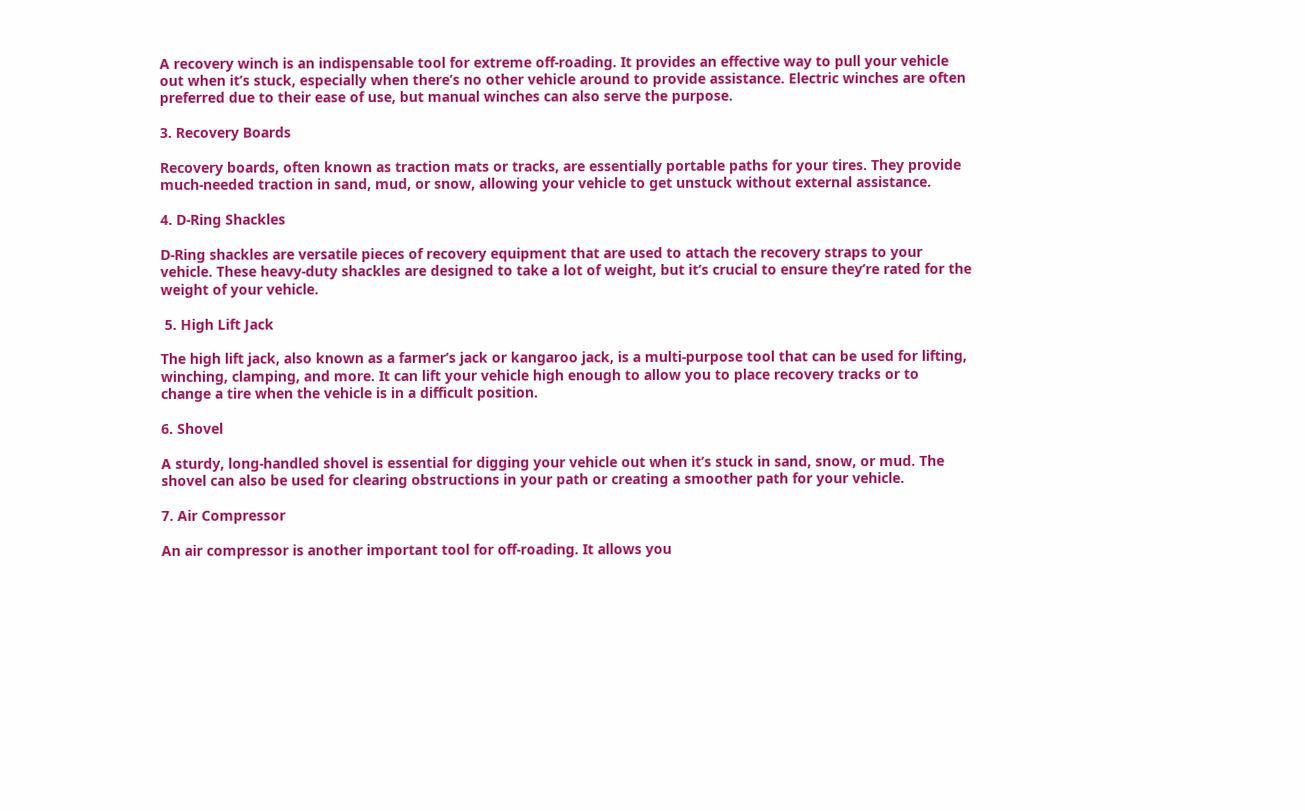A recovery winch is an indispensable tool for extreme off-roading. It provides an effective way to pull your vehicle out when it’s stuck, especially when there’s no other vehicle around to provide assistance. Electric winches are often preferred due to their ease of use, but manual winches can also serve the purpose.

3. Recovery Boards

Recovery boards, often known as traction mats or tracks, are essentially portable paths for your tires. They provide much-needed traction in sand, mud, or snow, allowing your vehicle to get unstuck without external assistance.

4. D-Ring Shackles

D-Ring shackles are versatile pieces of recovery equipment that are used to attach the recovery straps to your vehicle. These heavy-duty shackles are designed to take a lot of weight, but it’s crucial to ensure they’re rated for the weight of your vehicle.

 5. High Lift Jack

The high lift jack, also known as a farmer’s jack or kangaroo jack, is a multi-purpose tool that can be used for lifting, winching, clamping, and more. It can lift your vehicle high enough to allow you to place recovery tracks or to change a tire when the vehicle is in a difficult position.

6. Shovel

A sturdy, long-handled shovel is essential for digging your vehicle out when it’s stuck in sand, snow, or mud. The shovel can also be used for clearing obstructions in your path or creating a smoother path for your vehicle.

7. Air Compressor

An air compressor is another important tool for off-roading. It allows you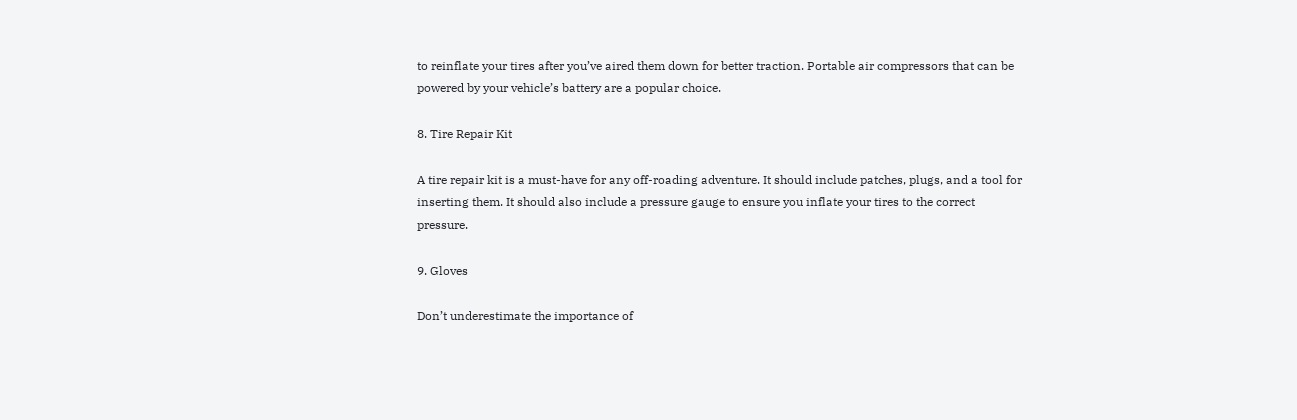to reinflate your tires after you’ve aired them down for better traction. Portable air compressors that can be powered by your vehicle’s battery are a popular choice.

8. Tire Repair Kit

A tire repair kit is a must-have for any off-roading adventure. It should include patches, plugs, and a tool for inserting them. It should also include a pressure gauge to ensure you inflate your tires to the correct pressure.

9. Gloves

Don’t underestimate the importance of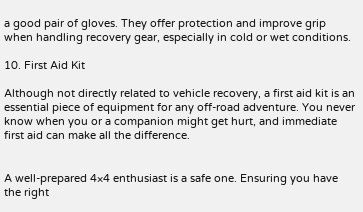a good pair of gloves. They offer protection and improve grip when handling recovery gear, especially in cold or wet conditions.

10. First Aid Kit

Although not directly related to vehicle recovery, a first aid kit is an essential piece of equipment for any off-road adventure. You never know when you or a companion might get hurt, and immediate first aid can make all the difference.


A well-prepared 4×4 enthusiast is a safe one. Ensuring you have the right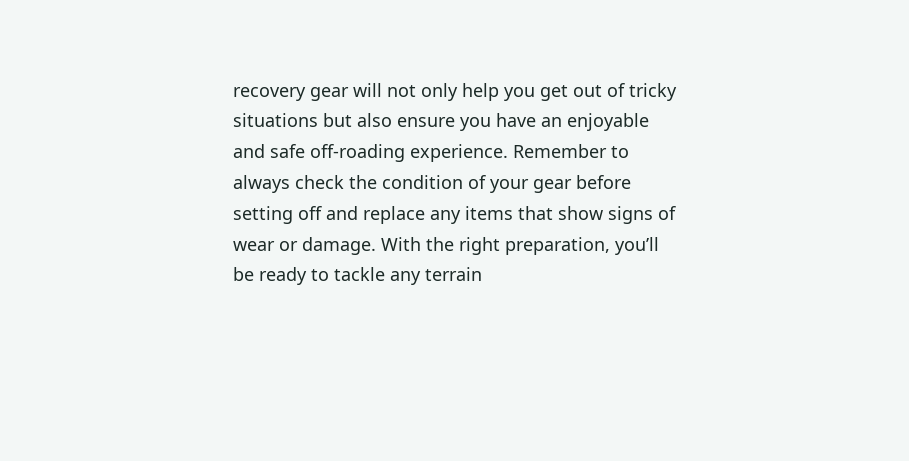recovery gear will not only help you get out of tricky situations but also ensure you have an enjoyable and safe off-roading experience. Remember to always check the condition of your gear before setting off and replace any items that show signs of wear or damage. With the right preparation, you’ll be ready to tackle any terrain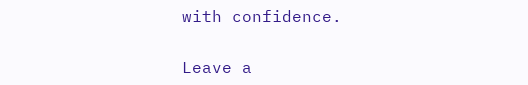with confidence.

Leave a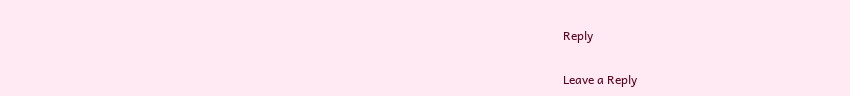Reply

Leave a Reply